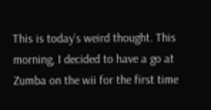This is today’s weird thought. This morning, I decided to have a go at Zumba on the wii for the first time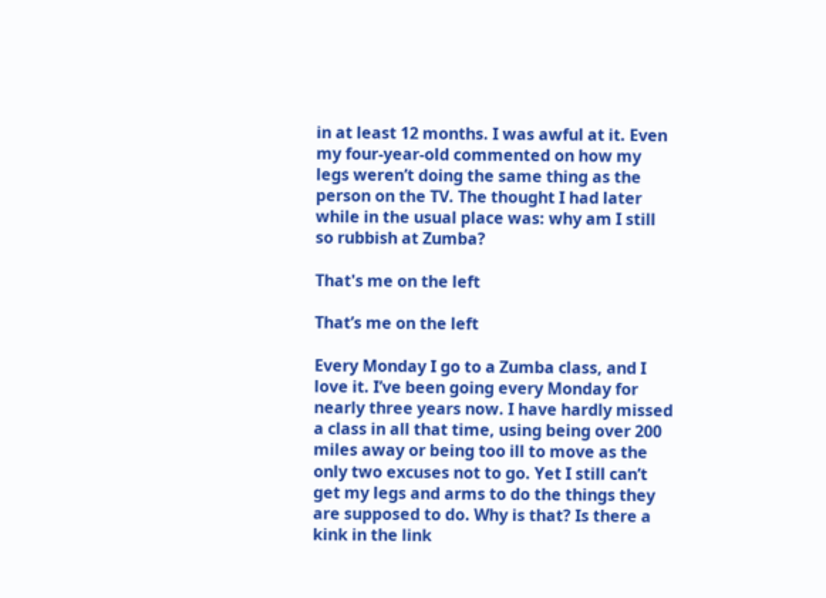in at least 12 months. I was awful at it. Even my four-year-old commented on how my legs weren’t doing the same thing as the person on the TV. The thought I had later while in the usual place was: why am I still so rubbish at Zumba?

That's me on the left

That’s me on the left

Every Monday I go to a Zumba class, and I love it. I’ve been going every Monday for nearly three years now. I have hardly missed a class in all that time, using being over 200 miles away or being too ill to move as the only two excuses not to go. Yet I still can’t get my legs and arms to do the things they are supposed to do. Why is that? Is there a kink in the link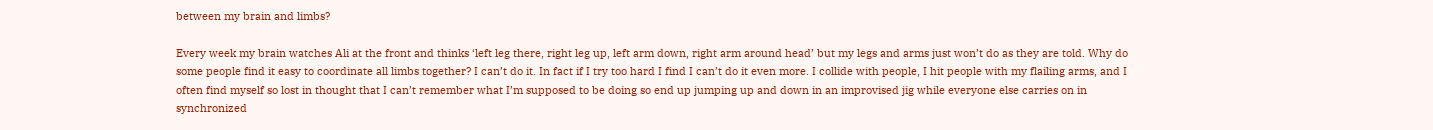between my brain and limbs?

Every week my brain watches Ali at the front and thinks ‘left leg there, right leg up, left arm down, right arm around head’ but my legs and arms just won’t do as they are told. Why do some people find it easy to coordinate all limbs together? I can’t do it. In fact if I try too hard I find I can’t do it even more. I collide with people, I hit people with my flailing arms, and I often find myself so lost in thought that I can’t remember what I’m supposed to be doing so end up jumping up and down in an improvised jig while everyone else carries on in synchronized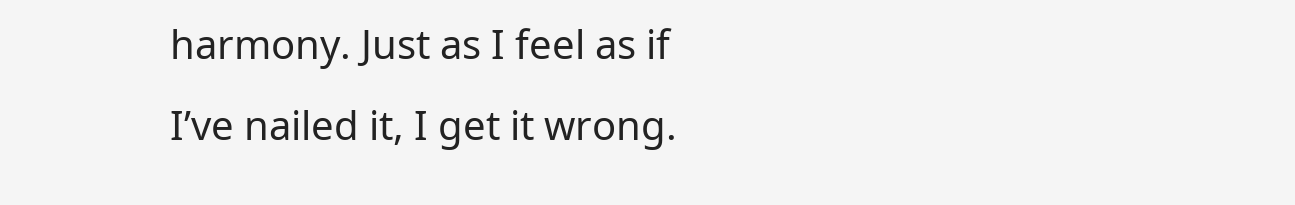harmony. Just as I feel as if I’ve nailed it, I get it wrong.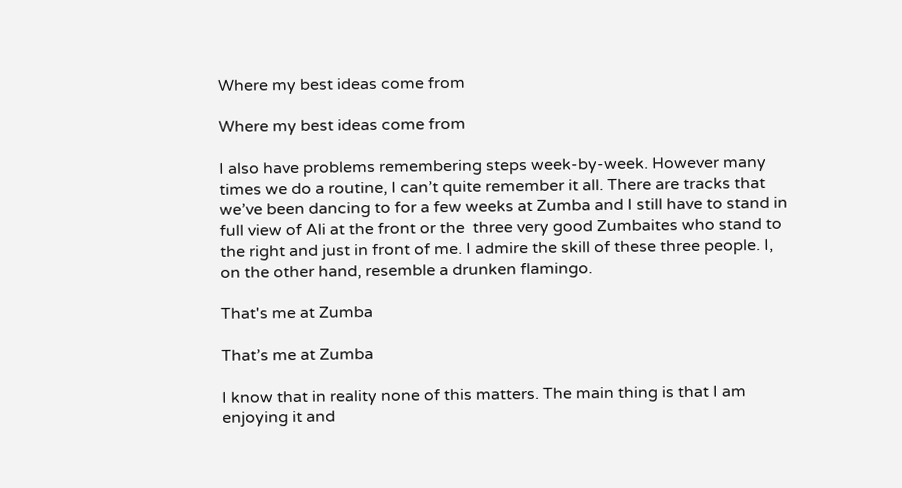Where my best ideas come from

Where my best ideas come from

I also have problems remembering steps week-by-week. However many times we do a routine, I can’t quite remember it all. There are tracks that we’ve been dancing to for a few weeks at Zumba and I still have to stand in full view of Ali at the front or the  three very good Zumbaites who stand to the right and just in front of me. I admire the skill of these three people. I, on the other hand, resemble a drunken flamingo.

That's me at Zumba

That’s me at Zumba

I know that in reality none of this matters. The main thing is that I am enjoying it and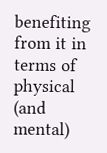benefiting from it in terms of physical (and mental)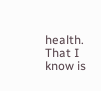health. That I know is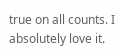true on all counts. I absolutely love it.